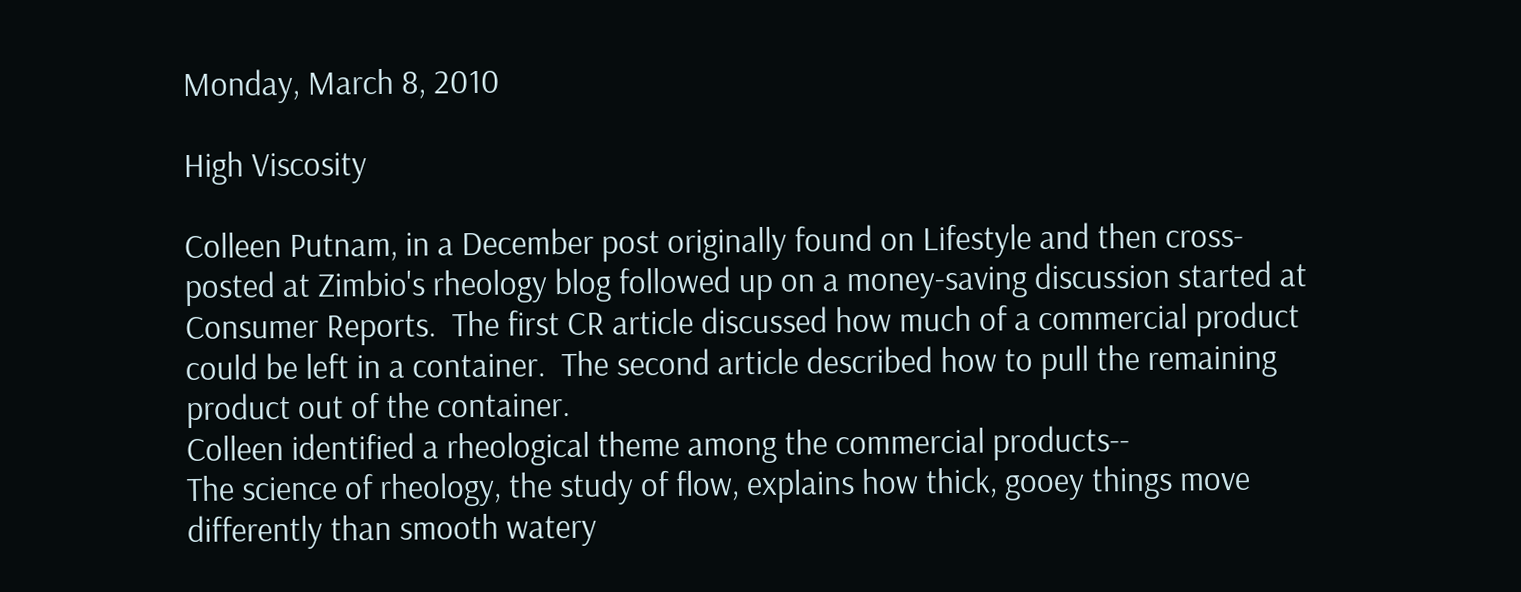Monday, March 8, 2010

High Viscosity

Colleen Putnam, in a December post originally found on Lifestyle and then cross-posted at Zimbio's rheology blog followed up on a money-saving discussion started at Consumer Reports.  The first CR article discussed how much of a commercial product could be left in a container.  The second article described how to pull the remaining product out of the container.
Colleen identified a rheological theme among the commercial products--
The science of rheology, the study of flow, explains how thick, gooey things move differently than smooth watery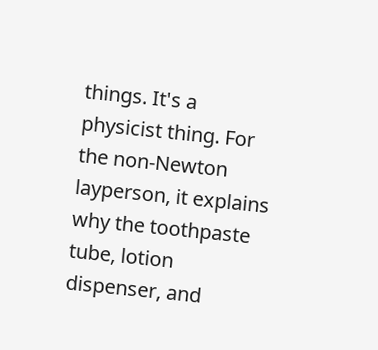things. It's a physicist thing. For the non-Newton layperson, it explains why the toothpaste tube, lotion dispenser, and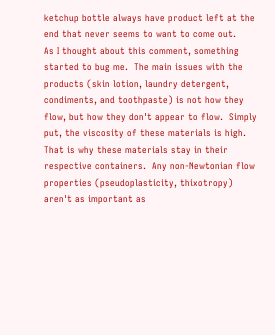ketchup bottle always have product left at the end that never seems to want to come out.
As I thought about this comment, something started to bug me.  The main issues with the products (skin lotion, laundry detergent, condiments, and toothpaste) is not how they flow, but how they don't appear to flow.  Simply put, the viscosity of these materials is high.  That is why these materials stay in their respective containers.  Any non-Newtonian flow properties (pseudoplasticity, thixotropy) aren't as important as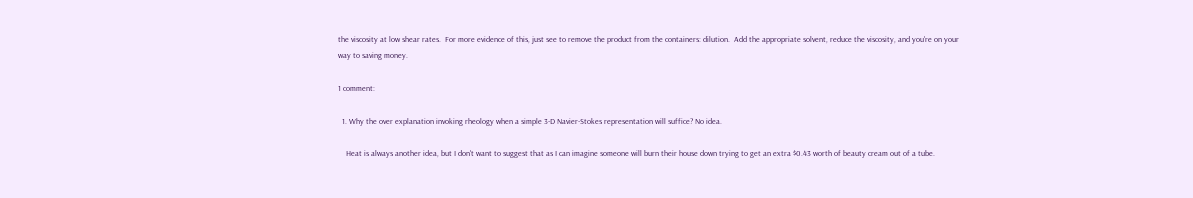the viscosity at low shear rates.  For more evidence of this, just see to remove the product from the containers: dilution.  Add the appropriate solvent, reduce the viscosity, and you're on your way to saving money.

1 comment:

  1. Why the over explanation invoking rheology when a simple 3-D Navier-Stokes representation will suffice? No idea.

    Heat is always another idea, but I don't want to suggest that as I can imagine someone will burn their house down trying to get an extra $0.43 worth of beauty cream out of a tube.